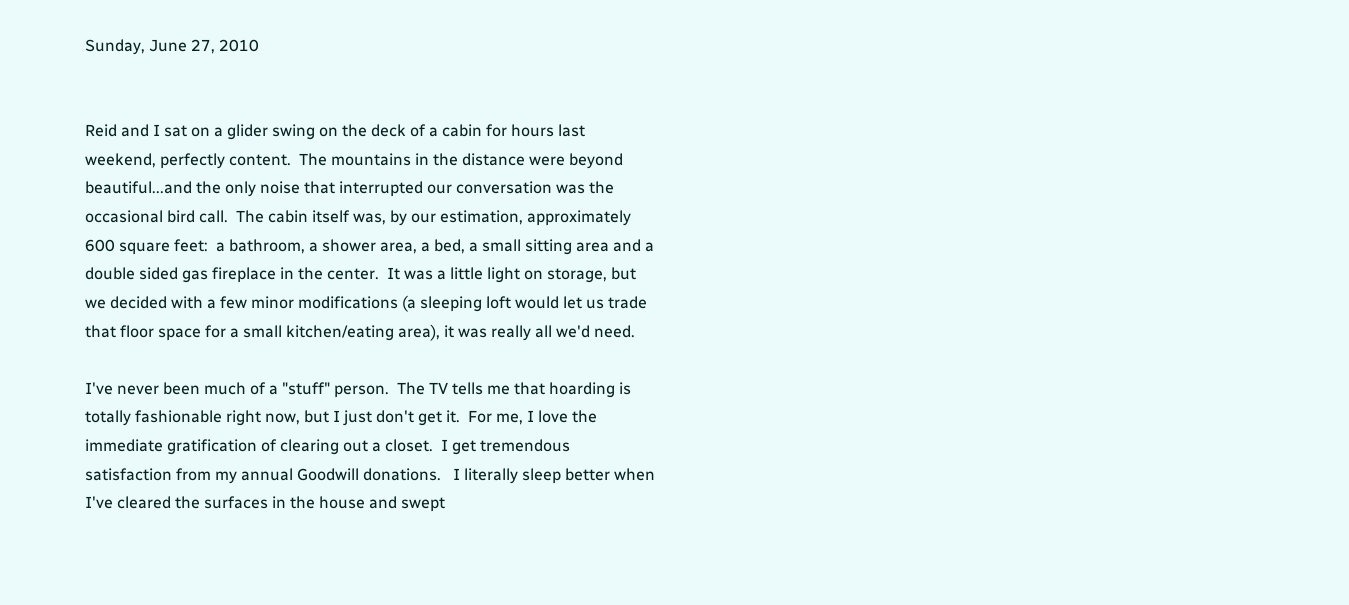Sunday, June 27, 2010


Reid and I sat on a glider swing on the deck of a cabin for hours last weekend, perfectly content.  The mountains in the distance were beyond beautiful...and the only noise that interrupted our conversation was the occasional bird call.  The cabin itself was, by our estimation, approximately 600 square feet:  a bathroom, a shower area, a bed, a small sitting area and a double sided gas fireplace in the center.  It was a little light on storage, but we decided with a few minor modifications (a sleeping loft would let us trade that floor space for a small kitchen/eating area), it was really all we'd need.

I've never been much of a "stuff" person.  The TV tells me that hoarding is totally fashionable right now, but I just don't get it.  For me, I love the immediate gratification of clearing out a closet.  I get tremendous satisfaction from my annual Goodwill donations.   I literally sleep better when I've cleared the surfaces in the house and swept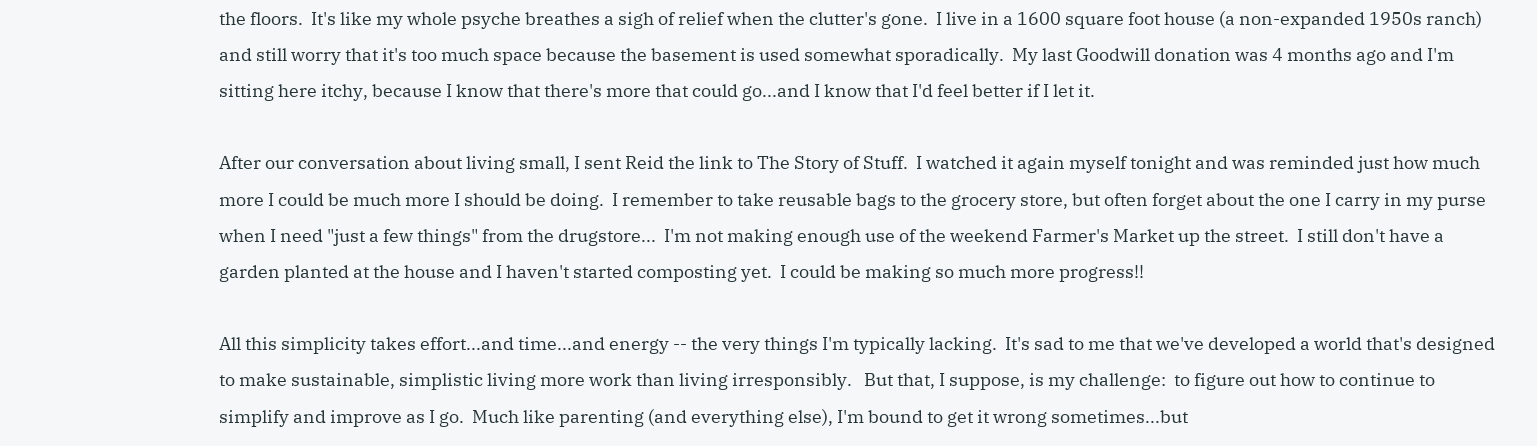the floors.  It's like my whole psyche breathes a sigh of relief when the clutter's gone.  I live in a 1600 square foot house (a non-expanded 1950s ranch) and still worry that it's too much space because the basement is used somewhat sporadically.  My last Goodwill donation was 4 months ago and I'm sitting here itchy, because I know that there's more that could go...and I know that I'd feel better if I let it.

After our conversation about living small, I sent Reid the link to The Story of Stuff.  I watched it again myself tonight and was reminded just how much more I could be much more I should be doing.  I remember to take reusable bags to the grocery store, but often forget about the one I carry in my purse when I need "just a few things" from the drugstore...  I'm not making enough use of the weekend Farmer's Market up the street.  I still don't have a garden planted at the house and I haven't started composting yet.  I could be making so much more progress!!

All this simplicity takes effort...and time...and energy -- the very things I'm typically lacking.  It's sad to me that we've developed a world that's designed to make sustainable, simplistic living more work than living irresponsibly.   But that, I suppose, is my challenge:  to figure out how to continue to simplify and improve as I go.  Much like parenting (and everything else), I'm bound to get it wrong sometimes...but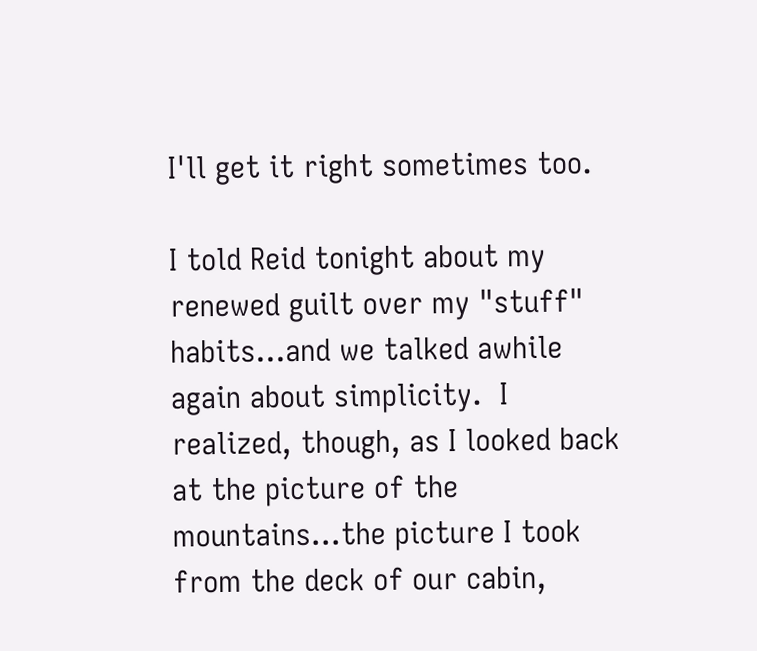I'll get it right sometimes too.

I told Reid tonight about my renewed guilt over my "stuff" habits...and we talked awhile again about simplicity.  I realized, though, as I looked back at the picture of the mountains...the picture I took from the deck of our cabin,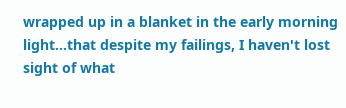wrapped up in a blanket in the early morning light...that despite my failings, I haven't lost sight of what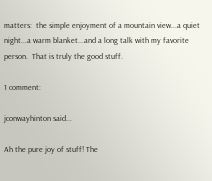matters:  the simple enjoyment of a mountain view...a quiet night...a warm blanket...and a long talk with my favorite person.  That is truly the good stuff.

1 comment:

jconwayhinton said...

Ah the pure joy of stuff! The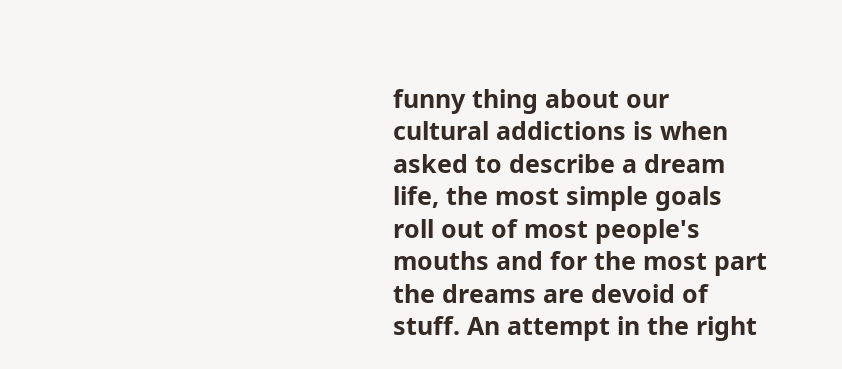funny thing about our cultural addictions is when asked to describe a dream life, the most simple goals roll out of most people's mouths and for the most part the dreams are devoid of stuff. An attempt in the right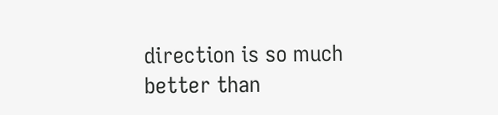direction is so much better than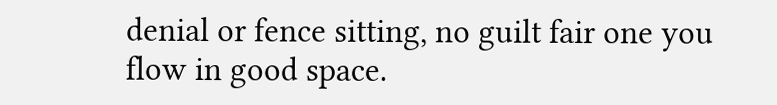denial or fence sitting, no guilt fair one you flow in good space.